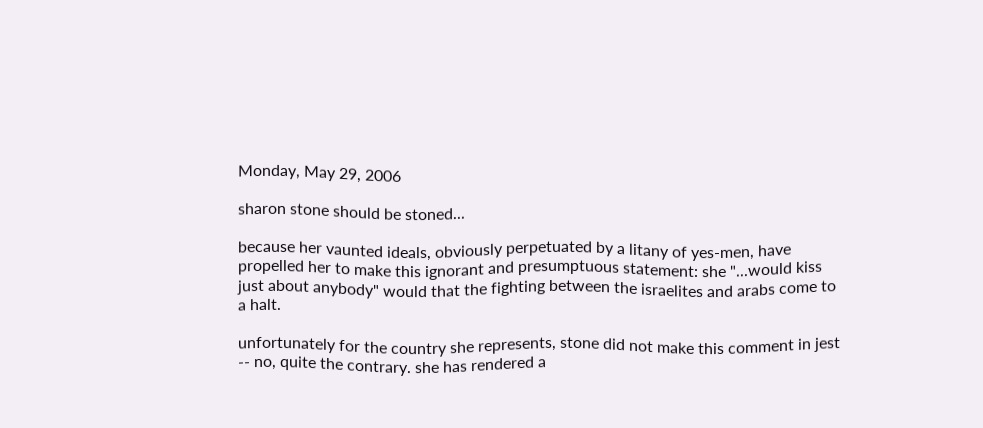Monday, May 29, 2006

sharon stone should be stoned...

because her vaunted ideals, obviously perpetuated by a litany of yes-men, have propelled her to make this ignorant and presumptuous statement: she "...would kiss just about anybody" would that the fighting between the israelites and arabs come to a halt.

unfortunately for the country she represents, stone did not make this comment in jest -- no, quite the contrary. she has rendered a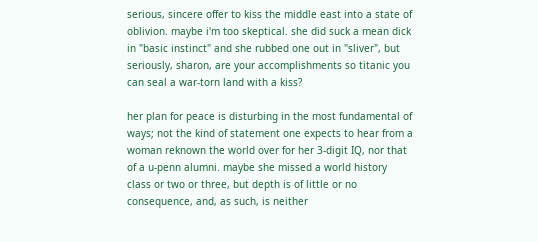serious, sincere offer to kiss the middle east into a state of oblivion. maybe i'm too skeptical. she did suck a mean dick in "basic instinct" and she rubbed one out in "sliver", but seriously, sharon, are your accomplishments so titanic you can seal a war-torn land with a kiss?

her plan for peace is disturbing in the most fundamental of ways; not the kind of statement one expects to hear from a woman reknown the world over for her 3-digit IQ, nor that of a u-penn alumni. maybe she missed a world history class or two or three, but depth is of little or no consequence, and, as such, is neither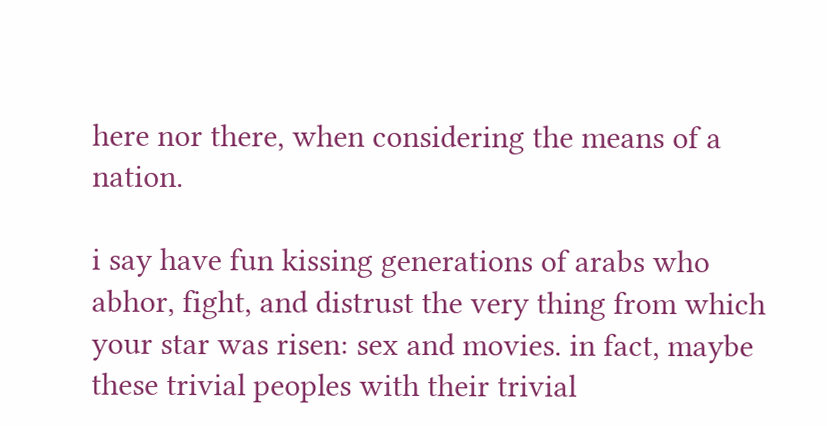here nor there, when considering the means of a nation.

i say have fun kissing generations of arabs who abhor, fight, and distrust the very thing from which your star was risen: sex and movies. in fact, maybe these trivial peoples with their trivial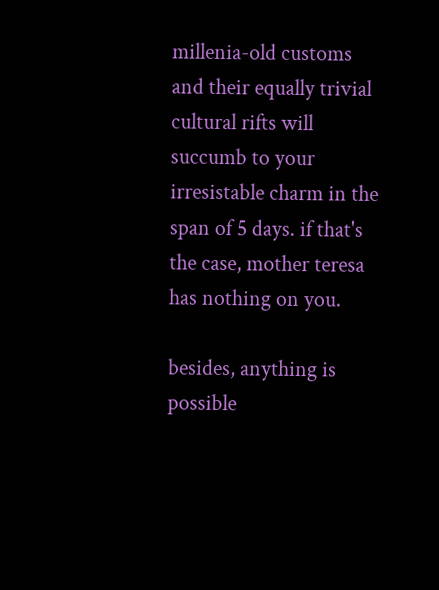millenia-old customs and their equally trivial cultural rifts will succumb to your irresistable charm in the span of 5 days. if that's the case, mother teresa has nothing on you.

besides, anything is possible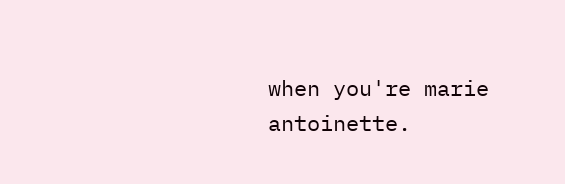when you're marie antoinette.